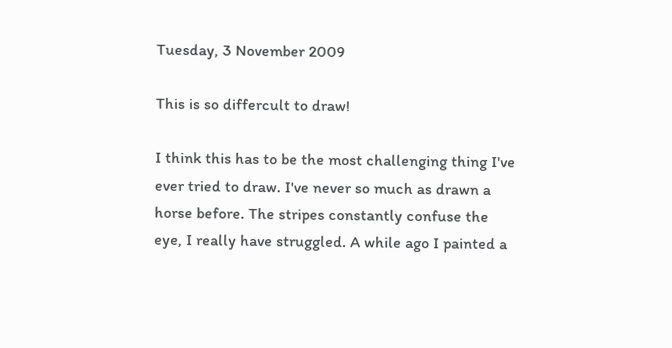Tuesday, 3 November 2009

This is so differcult to draw!

I think this has to be the most challenging thing I've ever tried to draw. I've never so much as drawn a horse before. The stripes constantly confuse the eye, I really have struggled. A while ago I painted a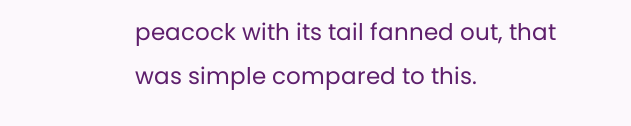peacock with its tail fanned out, that was simple compared to this.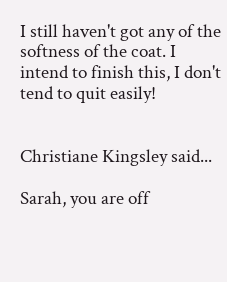I still haven't got any of the softness of the coat. I intend to finish this, I don't tend to quit easily!


Christiane Kingsley said...

Sarah, you are off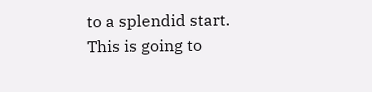to a splendid start. This is going to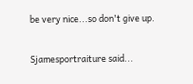be very nice...so don't give up.

Sjamesportraiture said...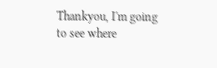Thankyou, I'm going to see where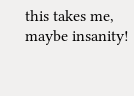this takes me, maybe insanity!